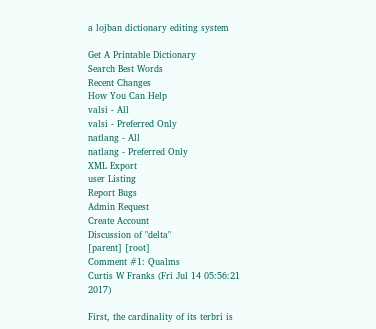a lojban dictionary editing system

Get A Printable Dictionary
Search Best Words
Recent Changes
How You Can Help
valsi - All
valsi - Preferred Only
natlang - All
natlang - Preferred Only
XML Export
user Listing
Report Bugs
Admin Request
Create Account
Discussion of "delta"
[parent] [root]
Comment #1: Qualms
Curtis W Franks (Fri Jul 14 05:56:21 2017)

First, the cardinality of its terbri is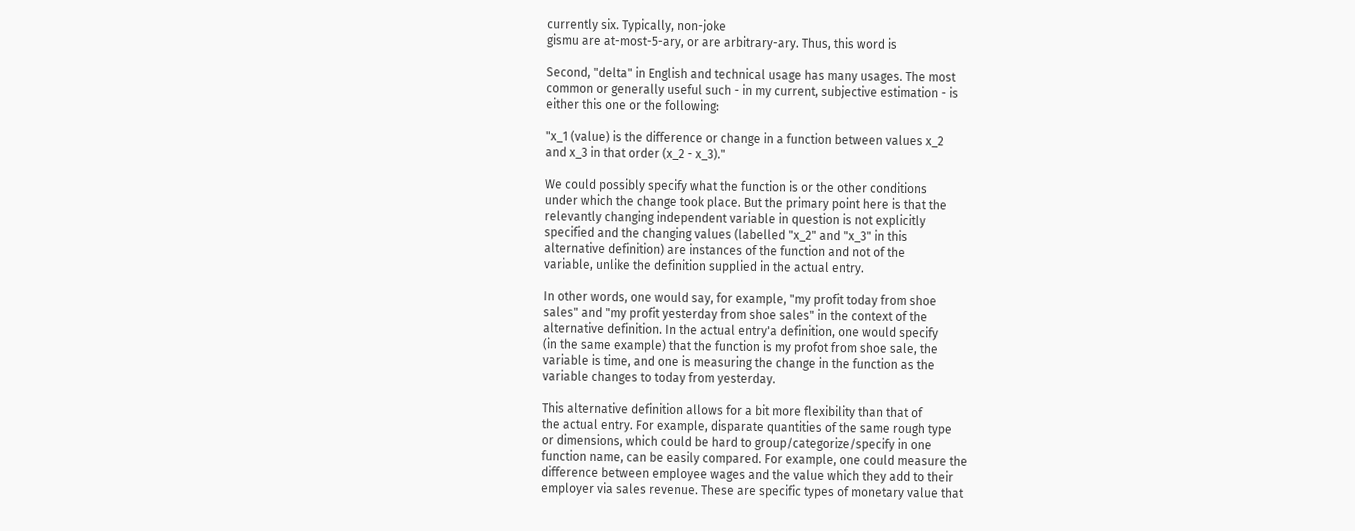currently six. Typically, non-joke
gismu are at-most-5-ary, or are arbitrary-ary. Thus, this word is

Second, "delta" in English and technical usage has many usages. The most
common or generally useful such - in my current, subjective estimation - is
either this one or the following:

"x_1 (value) is the difference or change in a function between values x_2
and x_3 in that order (x_2 - x_3)."

We could possibly specify what the function is or the other conditions
under which the change took place. But the primary point here is that the
relevantly changing independent variable in question is not explicitly
specified and the changing values (labelled "x_2" and "x_3" in this
alternative definition) are instances of the function and not of the
variable, unlike the definition supplied in the actual entry.

In other words, one would say, for example, "my profit today from shoe
sales" and "my profit yesterday from shoe sales" in the context of the
alternative definition. In the actual entry'a definition, one would specify
(in the same example) that the function is my profot from shoe sale, the
variable is time, and one is measuring the change in the function as the
variable changes to today from yesterday.

This alternative definition allows for a bit more flexibility than that of
the actual entry. For example, disparate quantities of the same rough type
or dimensions, which could be hard to group/categorize/specify in one
function name, can be easily compared. For example, one could measure the
difference between employee wages and the value which they add to their
employer via sales revenue. These are specific types of monetary value that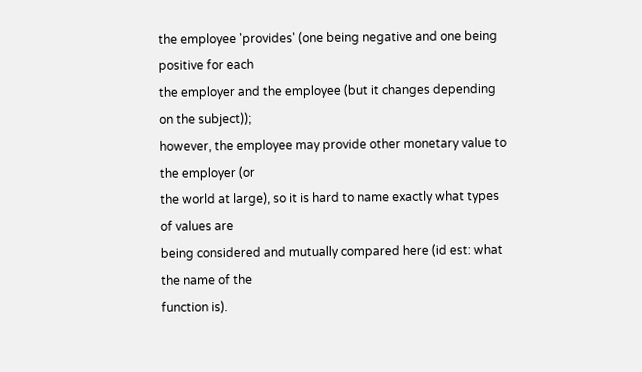the employee 'provides' (one being negative and one being positive for each
the employer and the employee (but it changes depending on the subject));
however, the employee may provide other monetary value to the employer (or
the world at large), so it is hard to name exactly what types of values are
being considered and mutually compared here (id est: what the name of the
function is).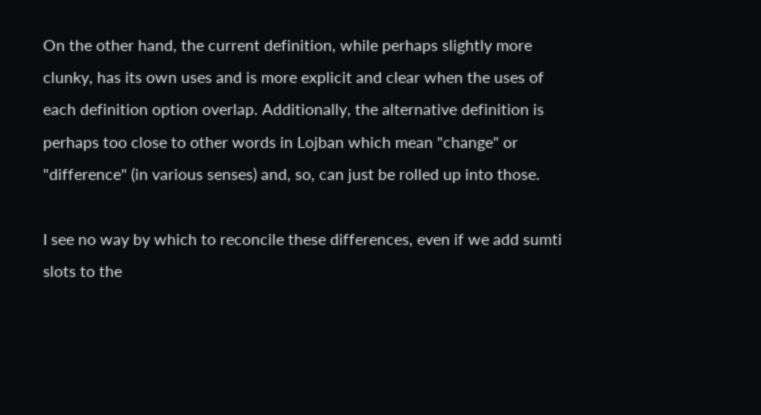On the other hand, the current definition, while perhaps slightly more
clunky, has its own uses and is more explicit and clear when the uses of
each definition option overlap. Additionally, the alternative definition is
perhaps too close to other words in Lojban which mean "change" or
"difference" (in various senses) and, so, can just be rolled up into those.

I see no way by which to reconcile these differences, even if we add sumti
slots to the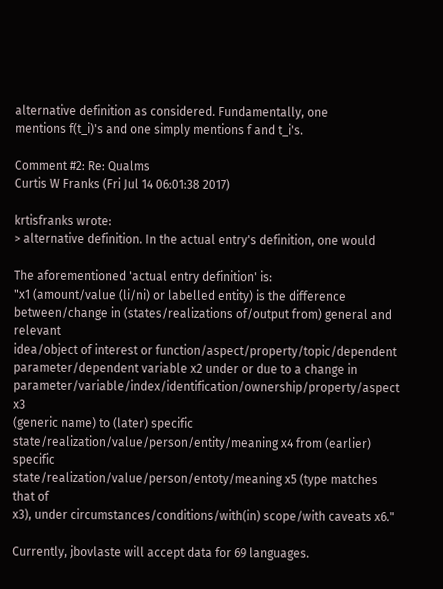alternative definition as considered. Fundamentally, one
mentions f(t_i)'s and one simply mentions f and t_i's.

Comment #2: Re: Qualms
Curtis W Franks (Fri Jul 14 06:01:38 2017)

krtisfranks wrote:
> alternative definition. In the actual entry's definition, one would

The aforementioned 'actual entry definition' is:
"x1 (amount/value (li/ni) or labelled entity) is the difference
between/change in (states/realizations of/output from) general and relevant
idea/object of interest or function/aspect/property/topic/dependent
parameter/dependent variable x2 under or due to a change in
parameter/variable/index/identification/ownership/property/aspect x3
(generic name) to (later) specific
state/realization/value/person/entity/meaning x4 from (earlier) specific
state/realization/value/person/entoty/meaning x5 (type matches that of
x3), under circumstances/conditions/with(in) scope/with caveats x6."

Currently, jbovlaste will accept data for 69 languages.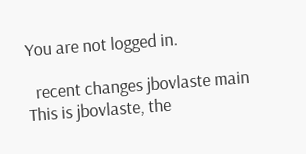You are not logged in.

  recent changes jbovlaste main
This is jbovlaste, the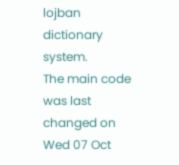lojban dictionary system.
The main code was last changed on Wed 07 Oct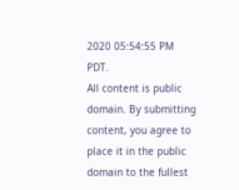2020 05:54:55 PM PDT.
All content is public domain. By submitting content, you agree to place it in the public domain to the fullest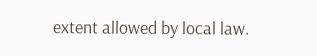extent allowed by local law.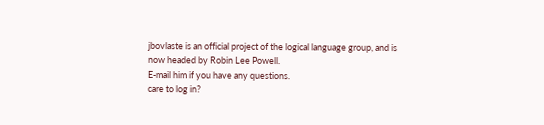jbovlaste is an official project of the logical language group, and is now headed by Robin Lee Powell.
E-mail him if you have any questions.
care to log in?